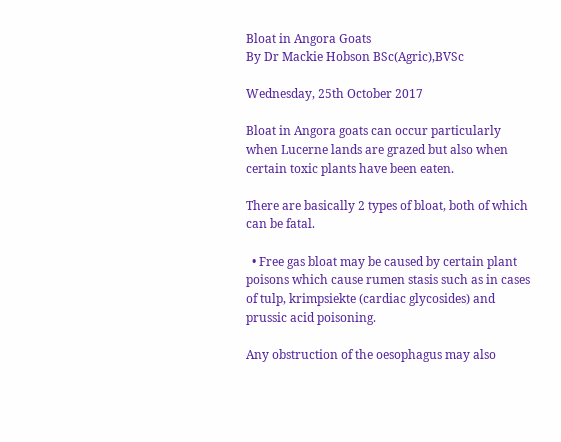Bloat in Angora Goats
By Dr Mackie Hobson BSc(Agric),BVSc

Wednesday, 25th October 2017

Bloat in Angora goats can occur particularly when Lucerne lands are grazed but also when certain toxic plants have been eaten.

There are basically 2 types of bloat, both of which can be fatal.

  • Free gas bloat may be caused by certain plant poisons which cause rumen stasis such as in cases of tulp, krimpsiekte (cardiac glycosides) and prussic acid poisoning.

Any obstruction of the oesophagus may also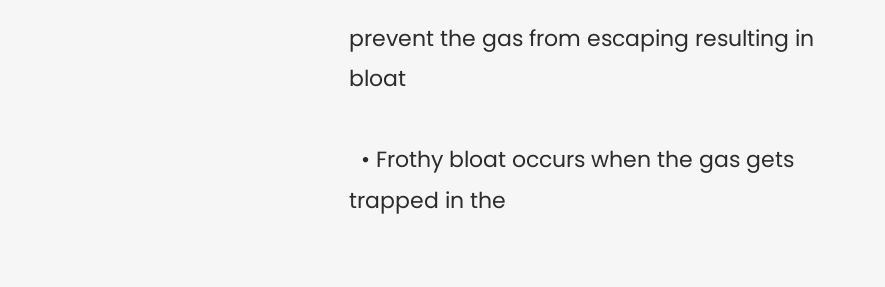prevent the gas from escaping resulting in bloat

  • Frothy bloat occurs when the gas gets trapped in the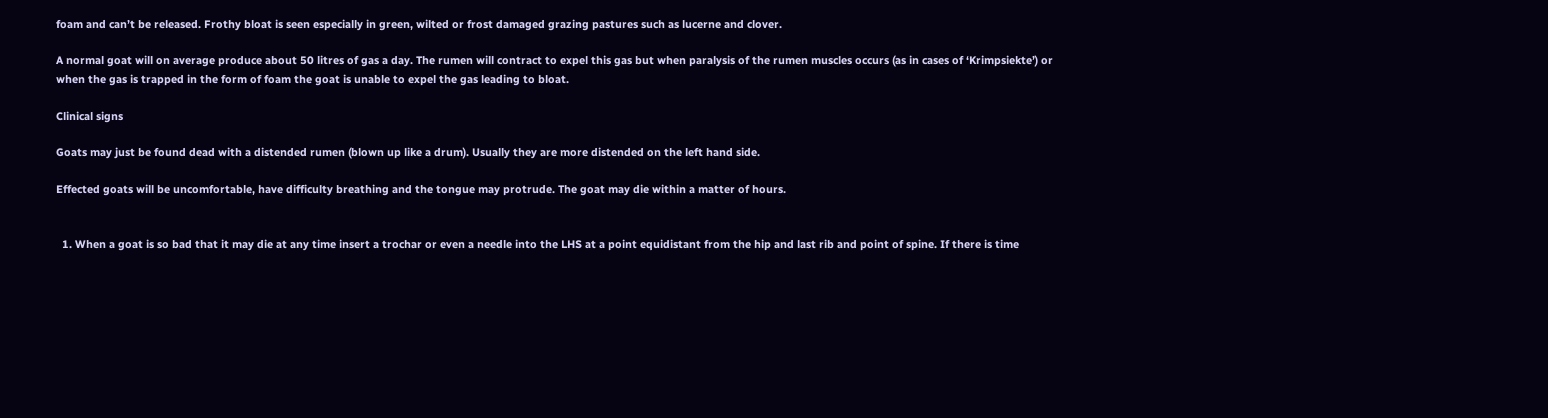foam and can’t be released. Frothy bloat is seen especially in green, wilted or frost damaged grazing pastures such as lucerne and clover.

A normal goat will on average produce about 50 litres of gas a day. The rumen will contract to expel this gas but when paralysis of the rumen muscles occurs (as in cases of ‘Krimpsiekte’) or when the gas is trapped in the form of foam the goat is unable to expel the gas leading to bloat.

Clinical signs

Goats may just be found dead with a distended rumen (blown up like a drum). Usually they are more distended on the left hand side.

Effected goats will be uncomfortable, have difficulty breathing and the tongue may protrude. The goat may die within a matter of hours.


  1. When a goat is so bad that it may die at any time insert a trochar or even a needle into the LHS at a point equidistant from the hip and last rib and point of spine. If there is time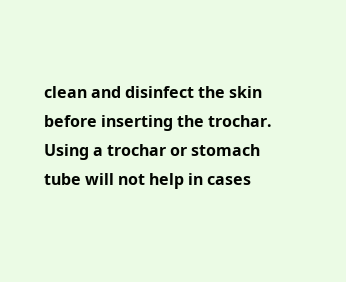clean and disinfect the skin before inserting the trochar. Using a trochar or stomach tube will not help in cases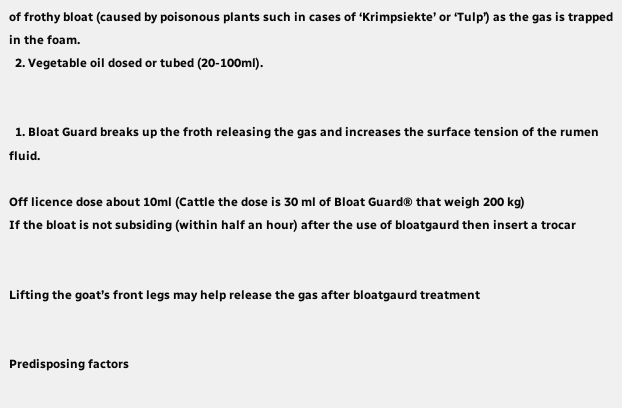of frothy bloat (caused by poisonous plants such in cases of ‘Krimpsiekte’ or ‘Tulp’) as the gas is trapped in the foam.
  2. Vegetable oil dosed or tubed (20-100ml).


  1. Bloat Guard breaks up the froth releasing the gas and increases the surface tension of the rumen fluid.

Off licence dose about 10ml (Cattle the dose is 30 ml of Bloat Guard® that weigh 200 kg)
If the bloat is not subsiding (within half an hour) after the use of bloatgaurd then insert a trocar


Lifting the goat’s front legs may help release the gas after bloatgaurd treatment


Predisposing factors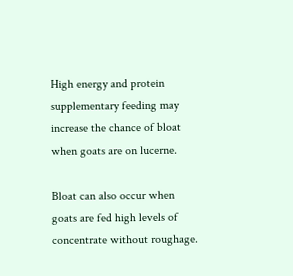High energy and protein supplementary feeding may increase the chance of bloat when goats are on lucerne.

Bloat can also occur when goats are fed high levels of concentrate without roughage.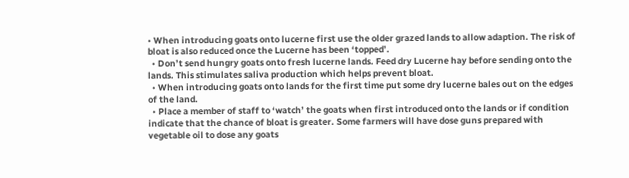• When introducing goats onto lucerne first use the older grazed lands to allow adaption. The risk of bloat is also reduced once the Lucerne has been ‘topped’.
  • Don’t send hungry goats onto fresh lucerne lands. Feed dry Lucerne hay before sending onto the lands. This stimulates saliva production which helps prevent bloat.
  • When introducing goats onto lands for the first time put some dry lucerne bales out on the edges of the land.
  • Place a member of staff to ‘watch’ the goats when first introduced onto the lands or if condition indicate that the chance of bloat is greater. Some farmers will have dose guns prepared with vegetable oil to dose any goats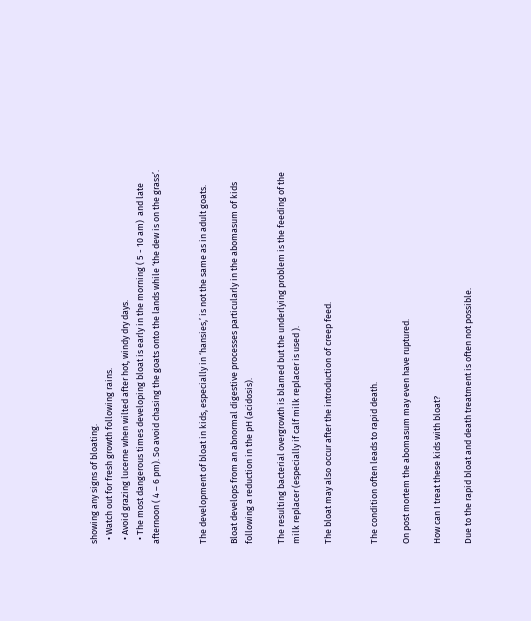showing any signs of bloating.
  • Watch out for fresh growth following rains.
  • Avoid grazing lucerne when wilted after hot, windy dry days.
  • The most dangerous times developing bloat is early in the morning ( 5 - 10 am)  and late afternoon ( 4 – 6 pm). So avoid chasing the goats onto the lands while ‘the dew is on the grass’.


The development of bloat in kids, especially in ‘hansies,’ is not the same as in adult goats.

Bloat develops from an abnormal digestive processes particularly in the abomasum of kids following a reduction in the pH (acidosis).

The resulting bacterial overgrowth is blamed but the underlying problem is the feeding of the milk replacer (especially if calf milk replacer is used ).

The bloat may also occur after the introduction of creep feed.


The condition often leads to rapid death.

On post mortem the abomasum may even have ruptured.

How can I treat these kids with bloat?

Due to the rapid bloat and death treatment is often not possible.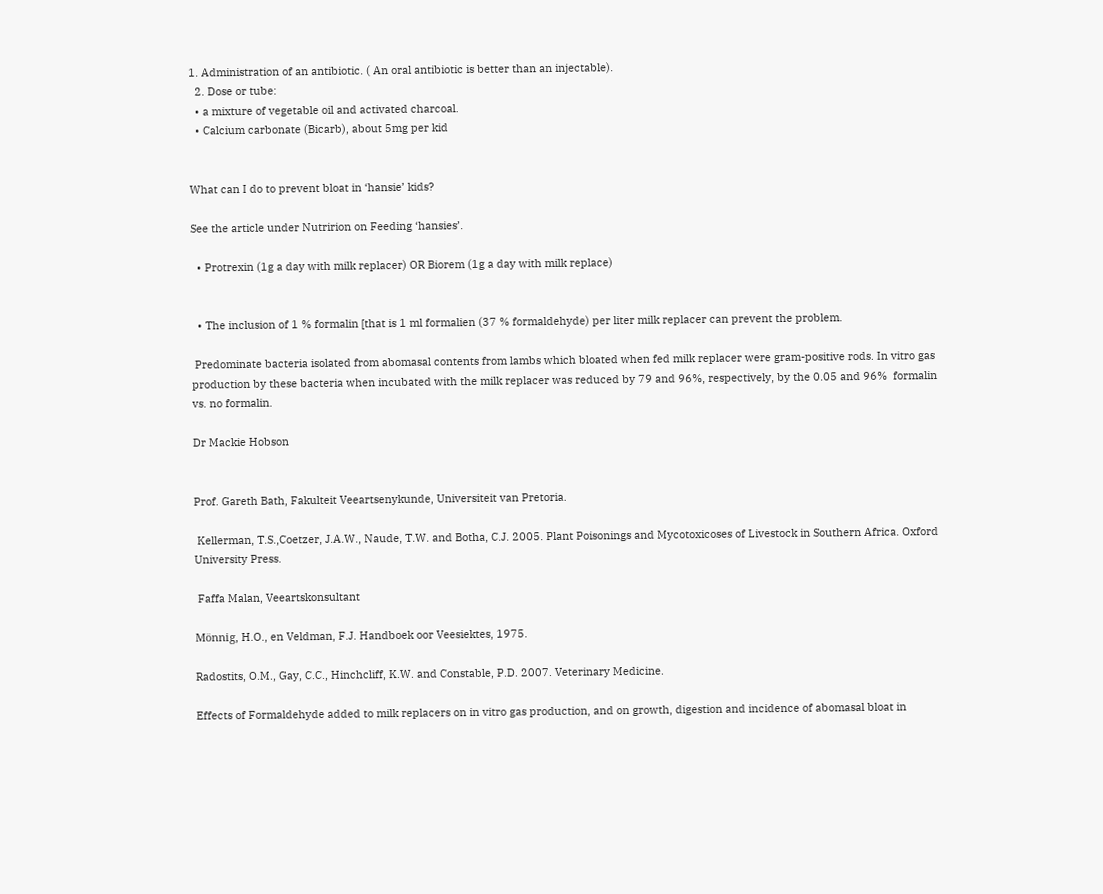1. Administration of an antibiotic. ( An oral antibiotic is better than an injectable).
  2. Dose or tube:
  • a mixture of vegetable oil and activated charcoal.
  • Calcium carbonate (Bicarb), about 5mg per kid


What can I do to prevent bloat in ‘hansie’ kids?

See the article under Nutririon on Feeding ‘hansies’.

  • Protrexin (1g a day with milk replacer) OR Biorem (1g a day with milk replace)


  • The inclusion of 1 % formalin [that is 1 ml formalien (37 % formaldehyde) per liter milk replacer can prevent the problem.

 Predominate bacteria isolated from abomasal contents from lambs which bloated when fed milk replacer were gram-positive rods. In vitro gas production by these bacteria when incubated with the milk replacer was reduced by 79 and 96%, respectively, by the 0.05 and 96%  formalin vs. no formalin.

Dr Mackie Hobson


Prof. Gareth Bath, Fakulteit Veeartsenykunde, Universiteit van Pretoria.

 Kellerman, T.S.,Coetzer, J.A.W., Naude, T.W. and Botha, C.J. 2005. Plant Poisonings and Mycotoxicoses of Livestock in Southern Africa. Oxford University Press.

 Faffa Malan, Veeartskonsultant

Mönnig, H.O., en Veldman, F.J. Handboek oor Veesiektes, 1975.

Radostits, O.M., Gay, C.C., Hinchcliff, K.W. and Constable, P.D. 2007. Veterinary Medicine.

Effects of Formaldehyde added to milk replacers on in vitro gas production, and on growth, digestion and incidence of abomasal bloat in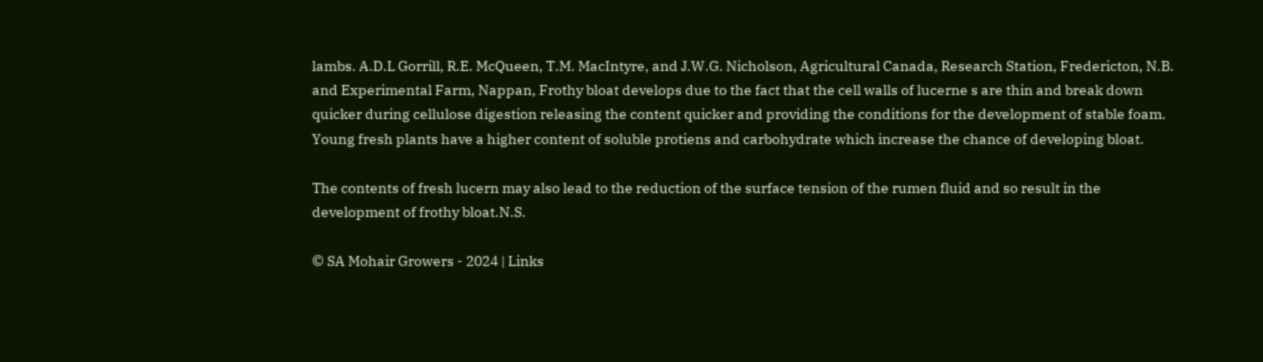lambs. A.D.L Gorrill, R.E. McQueen, T.M. MacIntyre, and J.W.G. Nicholson, Agricultural Canada, Research Station, Fredericton, N.B. and Experimental Farm, Nappan, Frothy bloat develops due to the fact that the cell walls of lucerne s are thin and break down quicker during cellulose digestion releasing the content quicker and providing the conditions for the development of stable foam. Young fresh plants have a higher content of soluble protiens and carbohydrate which increase the chance of developing bloat.

The contents of fresh lucern may also lead to the reduction of the surface tension of the rumen fluid and so result in the development of frothy bloat.N.S.

© SA Mohair Growers - 2024 | Links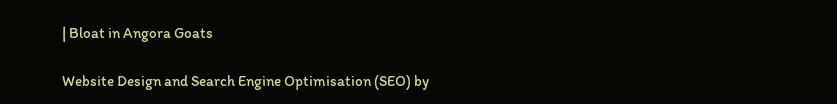| Bloat in Angora Goats

Website Design and Search Engine Optimisation (SEO) by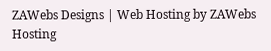ZAWebs Designs | Web Hosting by ZAWebs Hosting